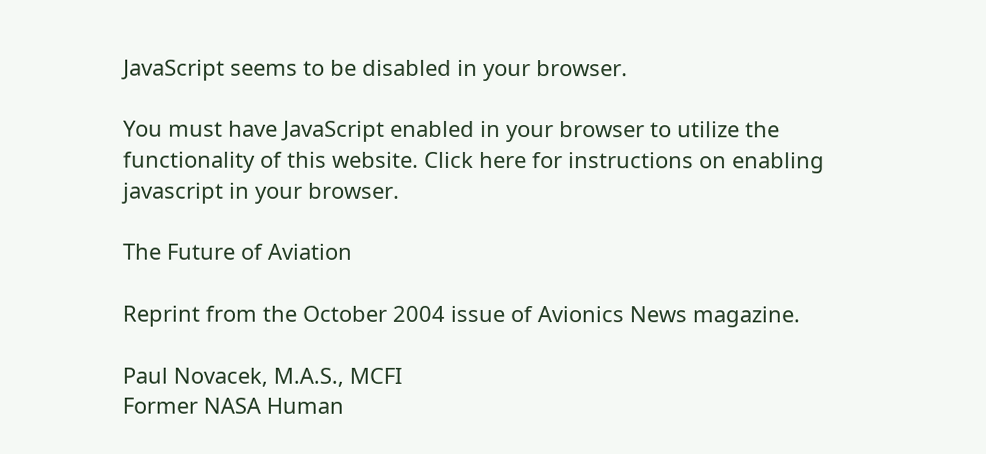JavaScript seems to be disabled in your browser.

You must have JavaScript enabled in your browser to utilize the functionality of this website. Click here for instructions on enabling javascript in your browser.

The Future of Aviation

Reprint from the October 2004 issue of Avionics News magazine.

Paul Novacek, M.A.S., MCFI
Former NASA Human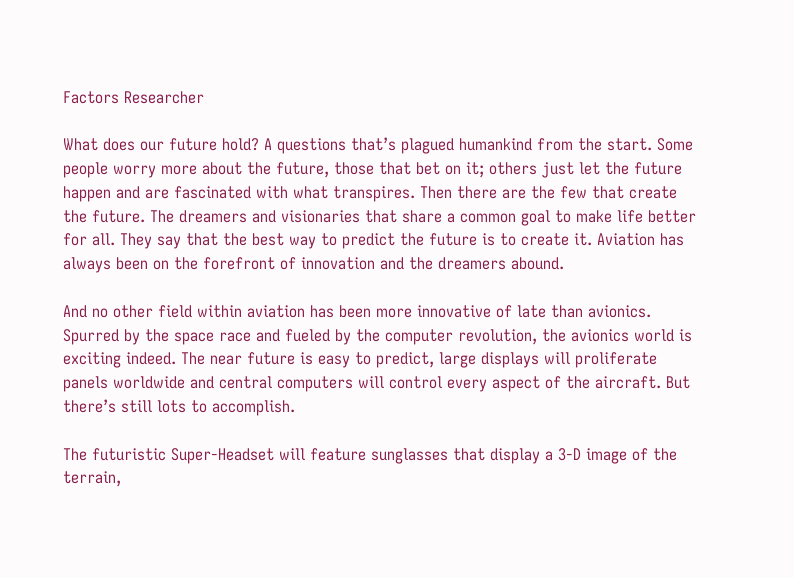Factors Researcher

What does our future hold? A questions that’s plagued humankind from the start. Some people worry more about the future, those that bet on it; others just let the future happen and are fascinated with what transpires. Then there are the few that create the future. The dreamers and visionaries that share a common goal to make life better for all. They say that the best way to predict the future is to create it. Aviation has always been on the forefront of innovation and the dreamers abound.

And no other field within aviation has been more innovative of late than avionics. Spurred by the space race and fueled by the computer revolution, the avionics world is exciting indeed. The near future is easy to predict, large displays will proliferate panels worldwide and central computers will control every aspect of the aircraft. But there’s still lots to accomplish.

The futuristic Super-Headset will feature sunglasses that display a 3-D image of the terrain,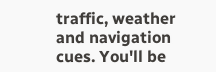traffic, weather and navigation cues. You'll be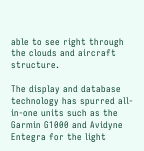able to see right through the clouds and aircraft structure.

The display and database technology has spurred all-in-one units such as the Garmin G1000 and Avidyne Entegra for the light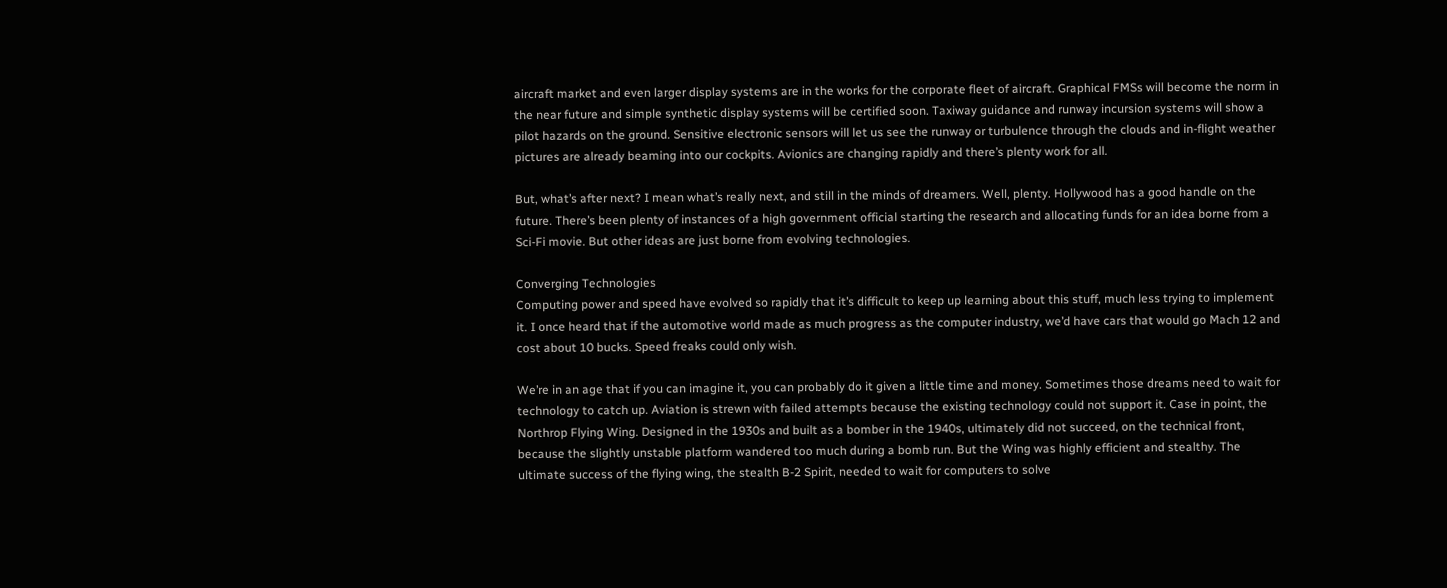aircraft market and even larger display systems are in the works for the corporate fleet of aircraft. Graphical FMSs will become the norm in the near future and simple synthetic display systems will be certified soon. Taxiway guidance and runway incursion systems will show a pilot hazards on the ground. Sensitive electronic sensors will let us see the runway or turbulence through the clouds and in-flight weather pictures are already beaming into our cockpits. Avionics are changing rapidly and there’s plenty work for all.

But, what’s after next? I mean what’s really next, and still in the minds of dreamers. Well, plenty. Hollywood has a good handle on the future. There’s been plenty of instances of a high government official starting the research and allocating funds for an idea borne from a Sci-Fi movie. But other ideas are just borne from evolving technologies.

Converging Technologies
Computing power and speed have evolved so rapidly that it’s difficult to keep up learning about this stuff, much less trying to implement it. I once heard that if the automotive world made as much progress as the computer industry, we’d have cars that would go Mach 12 and cost about 10 bucks. Speed freaks could only wish.

We’re in an age that if you can imagine it, you can probably do it given a little time and money. Sometimes those dreams need to wait for technology to catch up. Aviation is strewn with failed attempts because the existing technology could not support it. Case in point, the Northrop Flying Wing. Designed in the 1930s and built as a bomber in the 1940s, ultimately did not succeed, on the technical front, because the slightly unstable platform wandered too much during a bomb run. But the Wing was highly efficient and stealthy. The ultimate success of the flying wing, the stealth B-2 Spirit, needed to wait for computers to solve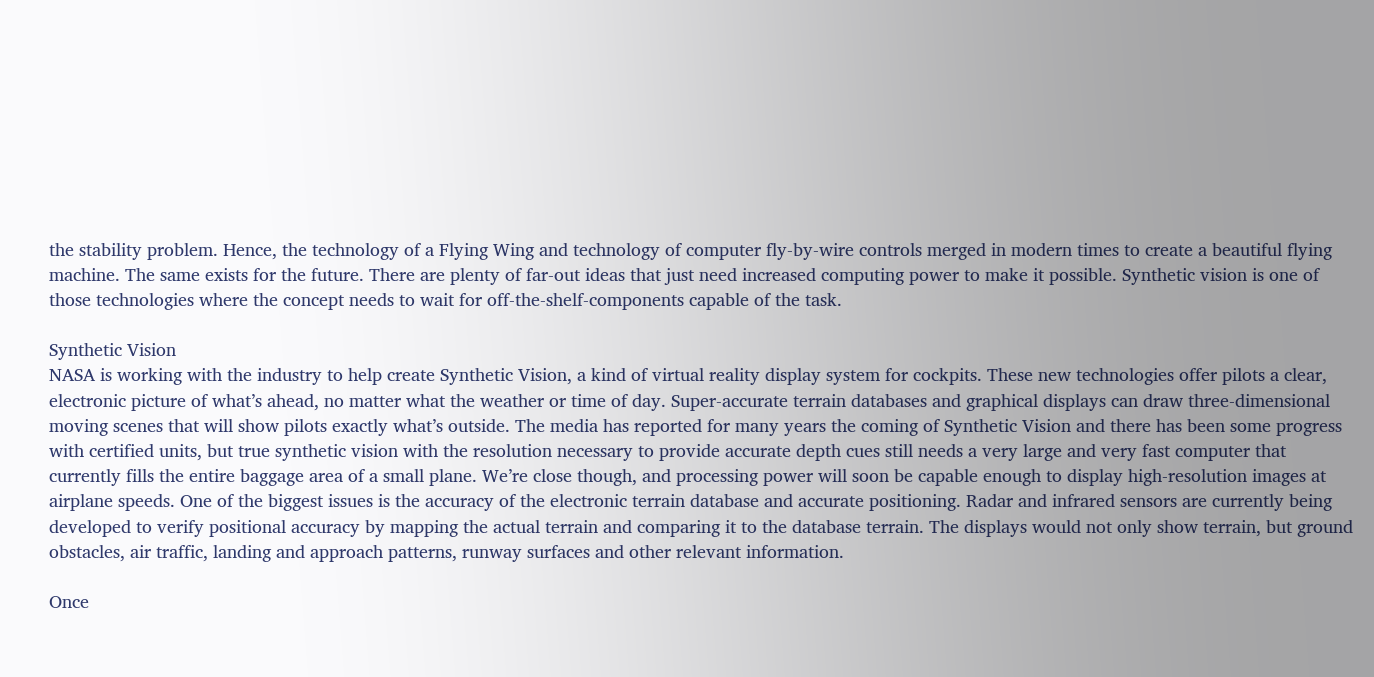the stability problem. Hence, the technology of a Flying Wing and technology of computer fly-by-wire controls merged in modern times to create a beautiful flying machine. The same exists for the future. There are plenty of far-out ideas that just need increased computing power to make it possible. Synthetic vision is one of those technologies where the concept needs to wait for off-the-shelf-components capable of the task.

Synthetic Vision
NASA is working with the industry to help create Synthetic Vision, a kind of virtual reality display system for cockpits. These new technologies offer pilots a clear, electronic picture of what’s ahead, no matter what the weather or time of day. Super-accurate terrain databases and graphical displays can draw three-dimensional moving scenes that will show pilots exactly what’s outside. The media has reported for many years the coming of Synthetic Vision and there has been some progress with certified units, but true synthetic vision with the resolution necessary to provide accurate depth cues still needs a very large and very fast computer that currently fills the entire baggage area of a small plane. We’re close though, and processing power will soon be capable enough to display high-resolution images at airplane speeds. One of the biggest issues is the accuracy of the electronic terrain database and accurate positioning. Radar and infrared sensors are currently being developed to verify positional accuracy by mapping the actual terrain and comparing it to the database terrain. The displays would not only show terrain, but ground obstacles, air traffic, landing and approach patterns, runway surfaces and other relevant information.

Once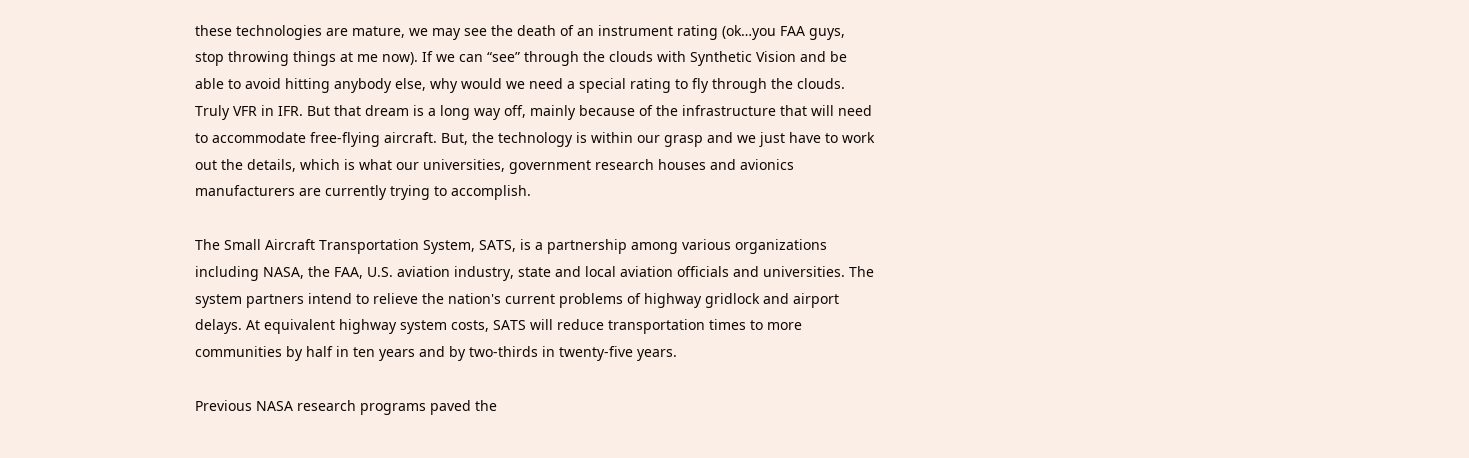these technologies are mature, we may see the death of an instrument rating (ok…you FAA guys, stop throwing things at me now). If we can “see” through the clouds with Synthetic Vision and be able to avoid hitting anybody else, why would we need a special rating to fly through the clouds. Truly VFR in IFR. But that dream is a long way off, mainly because of the infrastructure that will need to accommodate free-flying aircraft. But, the technology is within our grasp and we just have to work out the details, which is what our universities, government research houses and avionics manufacturers are currently trying to accomplish.

The Small Aircraft Transportation System, SATS, is a partnership among various organizations including NASA, the FAA, U.S. aviation industry, state and local aviation officials and universities. The system partners intend to relieve the nation's current problems of highway gridlock and airport delays. At equivalent highway system costs, SATS will reduce transportation times to more communities by half in ten years and by two-thirds in twenty-five years.

Previous NASA research programs paved the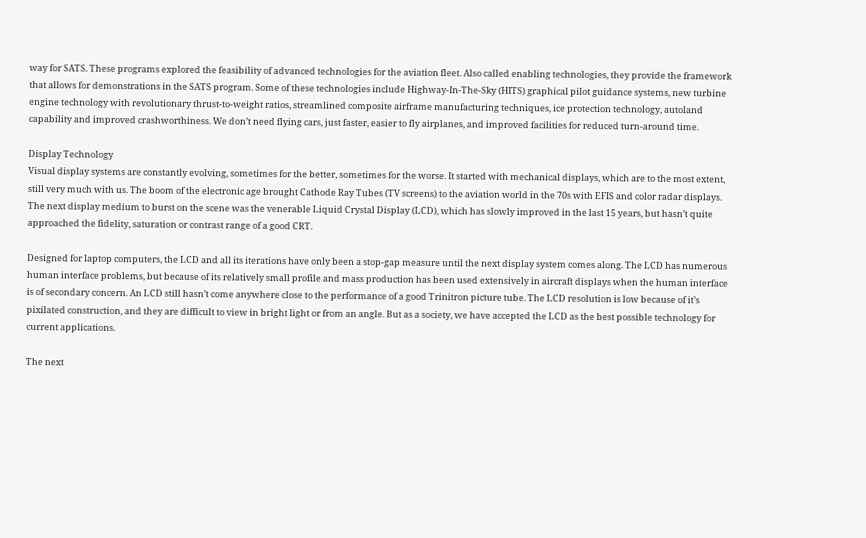way for SATS. These programs explored the feasibility of advanced technologies for the aviation fleet. Also called enabling technologies, they provide the framework that allows for demonstrations in the SATS program. Some of these technologies include Highway-In-The-Sky (HITS) graphical pilot guidance systems, new turbine engine technology with revolutionary thrust-to-weight ratios, streamlined composite airframe manufacturing techniques, ice protection technology, autoland capability and improved crashworthiness. We don’t need flying cars, just faster, easier to fly airplanes, and improved facilities for reduced turn-around time.

Display Technology
Visual display systems are constantly evolving, sometimes for the better, sometimes for the worse. It started with mechanical displays, which are to the most extent, still very much with us. The boom of the electronic age brought Cathode Ray Tubes (TV screens) to the aviation world in the 70s with EFIS and color radar displays. The next display medium to burst on the scene was the venerable Liquid Crystal Display (LCD), which has slowly improved in the last 15 years, but hasn’t quite approached the fidelity, saturation or contrast range of a good CRT.

Designed for laptop computers, the LCD and all its iterations have only been a stop-gap measure until the next display system comes along. The LCD has numerous human interface problems, but because of its relatively small profile and mass production has been used extensively in aircraft displays when the human interface is of secondary concern. An LCD still hasn’t come anywhere close to the performance of a good Trinitron picture tube. The LCD resolution is low because of it’s pixilated construction, and they are difficult to view in bright light or from an angle. But as a society, we have accepted the LCD as the best possible technology for current applications.

The next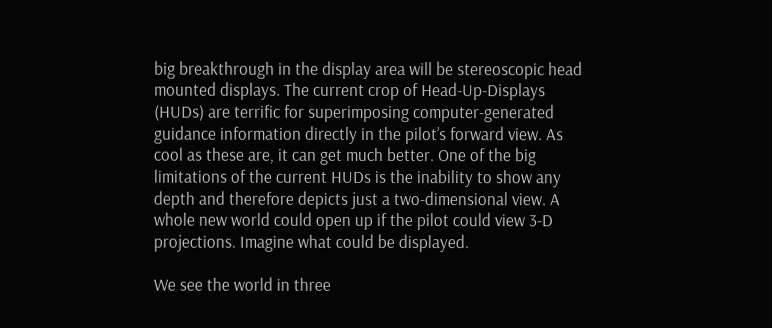big breakthrough in the display area will be stereoscopic head mounted displays. The current crop of Head-Up-Displays (HUDs) are terrific for superimposing computer-generated guidance information directly in the pilot’s forward view. As cool as these are, it can get much better. One of the big limitations of the current HUDs is the inability to show any depth and therefore depicts just a two-dimensional view. A whole new world could open up if the pilot could view 3-D projections. Imagine what could be displayed.

We see the world in three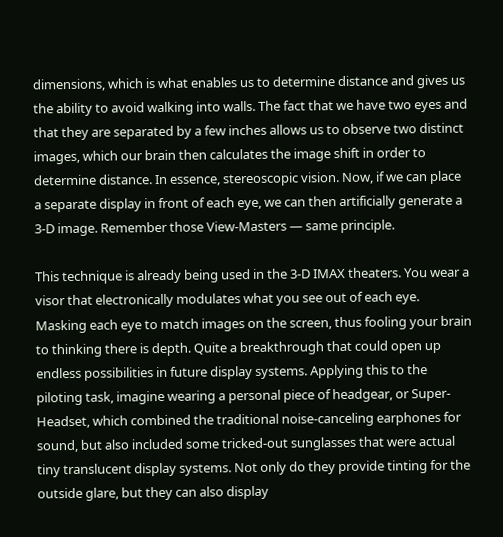dimensions, which is what enables us to determine distance and gives us the ability to avoid walking into walls. The fact that we have two eyes and that they are separated by a few inches allows us to observe two distinct images, which our brain then calculates the image shift in order to determine distance. In essence, stereoscopic vision. Now, if we can place a separate display in front of each eye, we can then artificially generate a 3-D image. Remember those View-Masters — same principle.

This technique is already being used in the 3-D IMAX theaters. You wear a visor that electronically modulates what you see out of each eye. Masking each eye to match images on the screen, thus fooling your brain to thinking there is depth. Quite a breakthrough that could open up endless possibilities in future display systems. Applying this to the piloting task, imagine wearing a personal piece of headgear, or Super-Headset, which combined the traditional noise-canceling earphones for sound, but also included some tricked-out sunglasses that were actual tiny translucent display systems. Not only do they provide tinting for the outside glare, but they can also display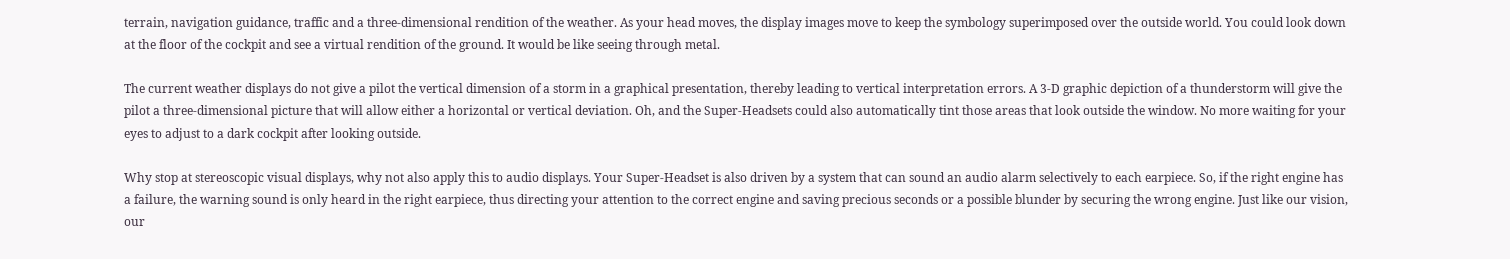terrain, navigation guidance, traffic and a three-dimensional rendition of the weather. As your head moves, the display images move to keep the symbology superimposed over the outside world. You could look down at the floor of the cockpit and see a virtual rendition of the ground. It would be like seeing through metal.

The current weather displays do not give a pilot the vertical dimension of a storm in a graphical presentation, thereby leading to vertical interpretation errors. A 3-D graphic depiction of a thunderstorm will give the pilot a three-dimensional picture that will allow either a horizontal or vertical deviation. Oh, and the Super-Headsets could also automatically tint those areas that look outside the window. No more waiting for your eyes to adjust to a dark cockpit after looking outside.

Why stop at stereoscopic visual displays, why not also apply this to audio displays. Your Super-Headset is also driven by a system that can sound an audio alarm selectively to each earpiece. So, if the right engine has a failure, the warning sound is only heard in the right earpiece, thus directing your attention to the correct engine and saving precious seconds or a possible blunder by securing the wrong engine. Just like our vision, our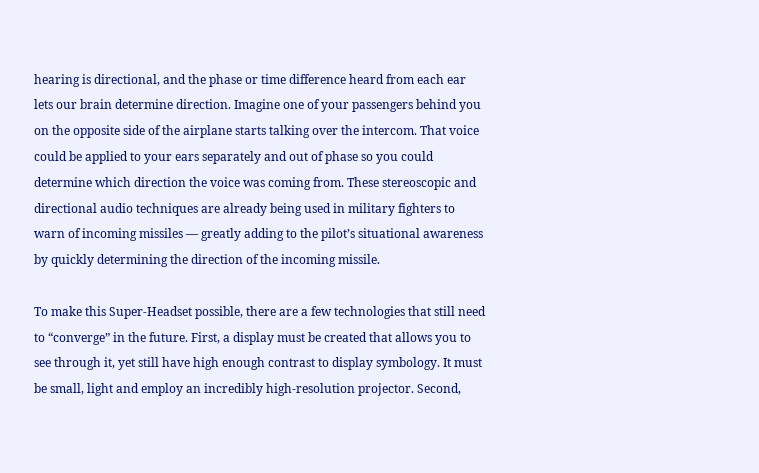hearing is directional, and the phase or time difference heard from each ear lets our brain determine direction. Imagine one of your passengers behind you on the opposite side of the airplane starts talking over the intercom. That voice could be applied to your ears separately and out of phase so you could determine which direction the voice was coming from. These stereoscopic and directional audio techniques are already being used in military fighters to warn of incoming missiles — greatly adding to the pilot’s situational awareness by quickly determining the direction of the incoming missile.

To make this Super-Headset possible, there are a few technologies that still need to “converge” in the future. First, a display must be created that allows you to see through it, yet still have high enough contrast to display symbology. It must be small, light and employ an incredibly high-resolution projector. Second,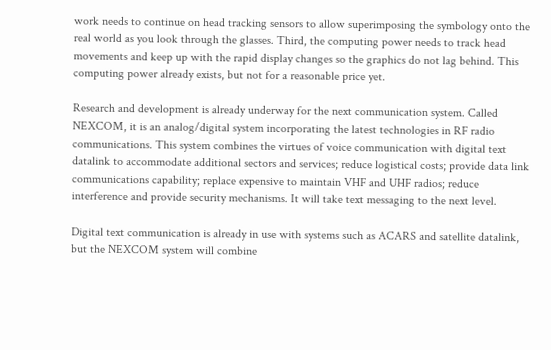work needs to continue on head tracking sensors to allow superimposing the symbology onto the real world as you look through the glasses. Third, the computing power needs to track head movements and keep up with the rapid display changes so the graphics do not lag behind. This computing power already exists, but not for a reasonable price yet.

Research and development is already underway for the next communication system. Called NEXCOM, it is an analog/digital system incorporating the latest technologies in RF radio communications. This system combines the virtues of voice communication with digital text datalink to accommodate additional sectors and services; reduce logistical costs; provide data link communications capability; replace expensive to maintain VHF and UHF radios; reduce interference and provide security mechanisms. It will take text messaging to the next level.

Digital text communication is already in use with systems such as ACARS and satellite datalink, but the NEXCOM system will combine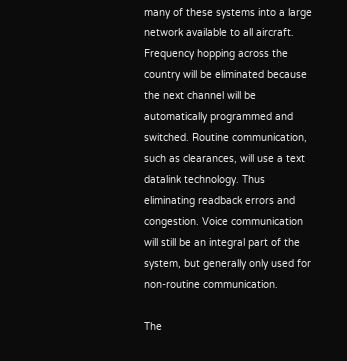many of these systems into a large network available to all aircraft. Frequency hopping across the country will be eliminated because the next channel will be automatically programmed and switched. Routine communication, such as clearances, will use a text datalink technology. Thus eliminating readback errors and congestion. Voice communication will still be an integral part of the system, but generally only used for non-routine communication.

The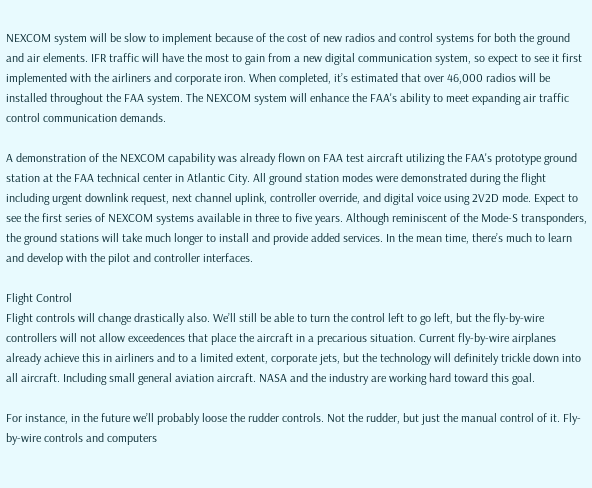NEXCOM system will be slow to implement because of the cost of new radios and control systems for both the ground and air elements. IFR traffic will have the most to gain from a new digital communication system, so expect to see it first implemented with the airliners and corporate iron. When completed, it’s estimated that over 46,000 radios will be installed throughout the FAA system. The NEXCOM system will enhance the FAA's ability to meet expanding air traffic control communication demands.

A demonstration of the NEXCOM capability was already flown on FAA test aircraft utilizing the FAA's prototype ground station at the FAA technical center in Atlantic City. All ground station modes were demonstrated during the flight including urgent downlink request, next channel uplink, controller override, and digital voice using 2V2D mode. Expect to see the first series of NEXCOM systems available in three to five years. Although reminiscent of the Mode-S transponders, the ground stations will take much longer to install and provide added services. In the mean time, there’s much to learn and develop with the pilot and controller interfaces.

Flight Control
Flight controls will change drastically also. We’ll still be able to turn the control left to go left, but the fly-by-wire controllers will not allow exceedences that place the aircraft in a precarious situation. Current fly-by-wire airplanes already achieve this in airliners and to a limited extent, corporate jets, but the technology will definitely trickle down into all aircraft. Including small general aviation aircraft. NASA and the industry are working hard toward this goal.

For instance, in the future we’ll probably loose the rudder controls. Not the rudder, but just the manual control of it. Fly-by-wire controls and computers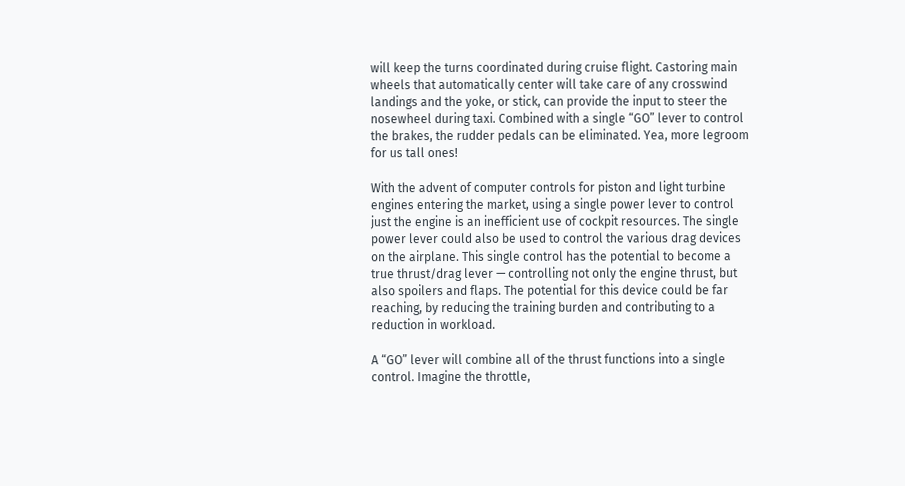will keep the turns coordinated during cruise flight. Castoring main wheels that automatically center will take care of any crosswind landings and the yoke, or stick, can provide the input to steer the nosewheel during taxi. Combined with a single “GO” lever to control the brakes, the rudder pedals can be eliminated. Yea, more legroom for us tall ones!

With the advent of computer controls for piston and light turbine engines entering the market, using a single power lever to control just the engine is an inefficient use of cockpit resources. The single power lever could also be used to control the various drag devices on the airplane. This single control has the potential to become a true thrust/drag lever — controlling not only the engine thrust, but also spoilers and flaps. The potential for this device could be far reaching, by reducing the training burden and contributing to a reduction in workload.

A “GO” lever will combine all of the thrust functions into a single control. Imagine the throttle,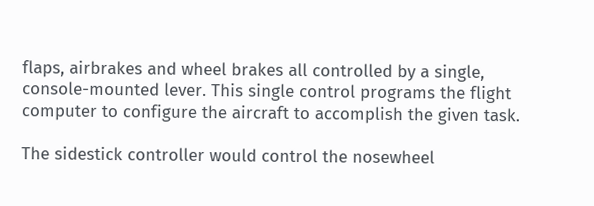flaps, airbrakes and wheel brakes all controlled by a single, console-mounted lever. This single control programs the flight computer to configure the aircraft to accomplish the given task.

The sidestick controller would control the nosewheel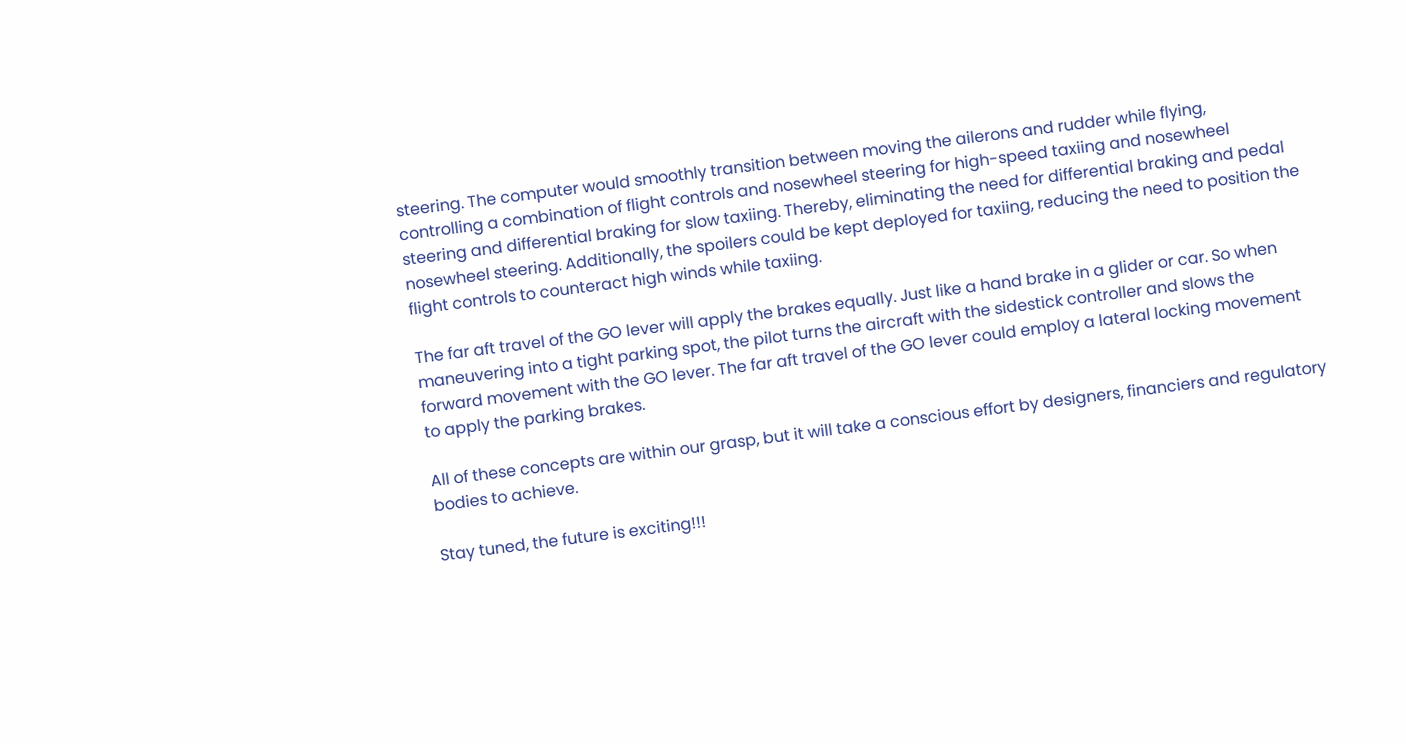steering. The computer would smoothly transition between moving the ailerons and rudder while flying, controlling a combination of flight controls and nosewheel steering for high-speed taxiing and nosewheel steering and differential braking for slow taxiing. Thereby, eliminating the need for differential braking and pedal nosewheel steering. Additionally, the spoilers could be kept deployed for taxiing, reducing the need to position the flight controls to counteract high winds while taxiing.

The far aft travel of the GO lever will apply the brakes equally. Just like a hand brake in a glider or car. So when maneuvering into a tight parking spot, the pilot turns the aircraft with the sidestick controller and slows the forward movement with the GO lever. The far aft travel of the GO lever could employ a lateral locking movement to apply the parking brakes.

All of these concepts are within our grasp, but it will take a conscious effort by designers, financiers and regulatory bodies to achieve.

Stay tuned, the future is exciting!!!